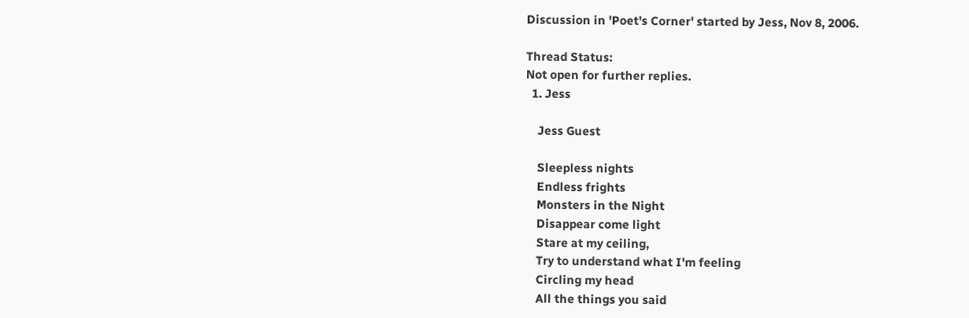Discussion in 'Poet's Corner' started by Jess, Nov 8, 2006.

Thread Status:
Not open for further replies.
  1. Jess

    Jess Guest

    Sleepless nights
    Endless frights
    Monsters in the Night
    Disappear come light
    Stare at my ceiling,
    Try to understand what I'm feeling
    Circling my head
    All the things you said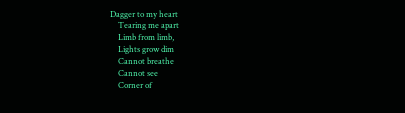Dagger to my heart
    Tearing me apart
    Limb from limb,
    Lights grow dim
    Cannot breathe
    Cannot see
    Corner of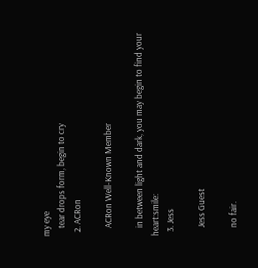my eye
    tear drops form, begin to cry
  2. ACRon

    ACRon Well-Known Member

    in between light and dark, you may begin to find your heart:smile:
  3. Jess

    Jess Guest

    no fair.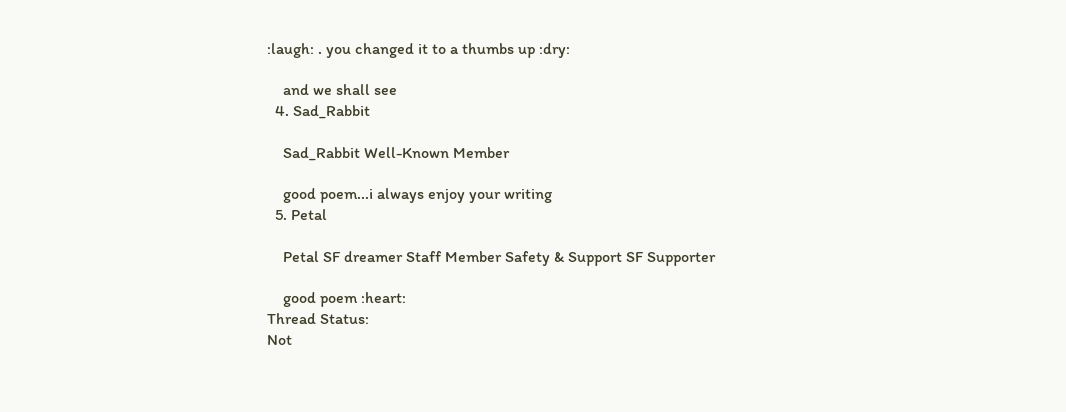:laugh: . you changed it to a thumbs up :dry:

    and we shall see
  4. Sad_Rabbit

    Sad_Rabbit Well-Known Member

    good poem...i always enjoy your writing
  5. Petal

    Petal SF dreamer Staff Member Safety & Support SF Supporter

    good poem :heart:
Thread Status:
Not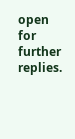open for further replies.